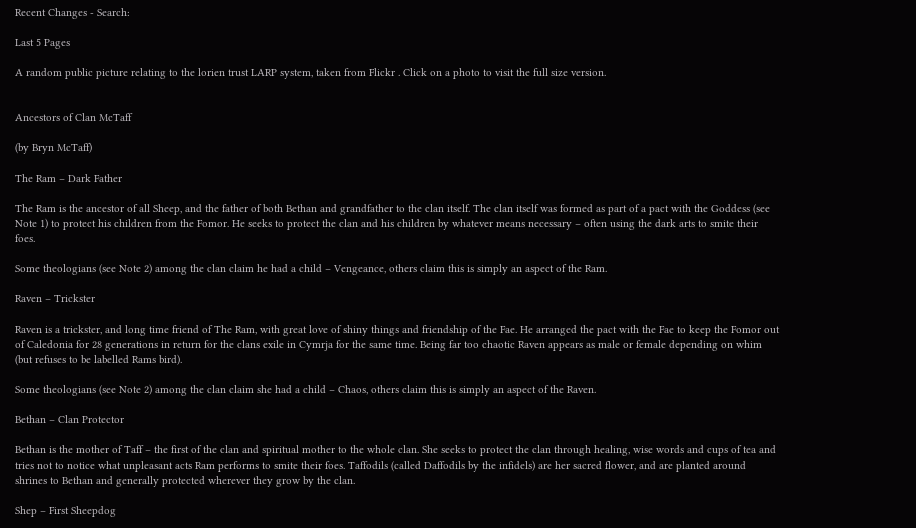Recent Changes - Search:

Last 5 Pages

A random public picture relating to the lorien trust LARP system, taken from Flickr . Click on a photo to visit the full size version.


Ancestors of Clan McTaff

(by Bryn McTaff)

The Ram – Dark Father

The Ram is the ancestor of all Sheep, and the father of both Bethan and grandfather to the clan itself. The clan itself was formed as part of a pact with the Goddess (see Note 1) to protect his children from the Fomor. He seeks to protect the clan and his children by whatever means necessary – often using the dark arts to smite their foes.

Some theologians (see Note 2) among the clan claim he had a child – Vengeance, others claim this is simply an aspect of the Ram.

Raven – Trickster

Raven is a trickster, and long time friend of The Ram, with great love of shiny things and friendship of the Fae. He arranged the pact with the Fae to keep the Fomor out of Caledonia for 28 generations in return for the clans exile in Cymrja for the same time. Being far too chaotic Raven appears as male or female depending on whim (but refuses to be labelled Rams bird).

Some theologians (see Note 2) among the clan claim she had a child – Chaos, others claim this is simply an aspect of the Raven.

Bethan – Clan Protector

Bethan is the mother of Taff – the first of the clan and spiritual mother to the whole clan. She seeks to protect the clan through healing, wise words and cups of tea and tries not to notice what unpleasant acts Ram performs to smite their foes. Taffodils (called Daffodils by the infidels) are her sacred flower, and are planted around shrines to Bethan and generally protected wherever they grow by the clan.

Shep – First Sheepdog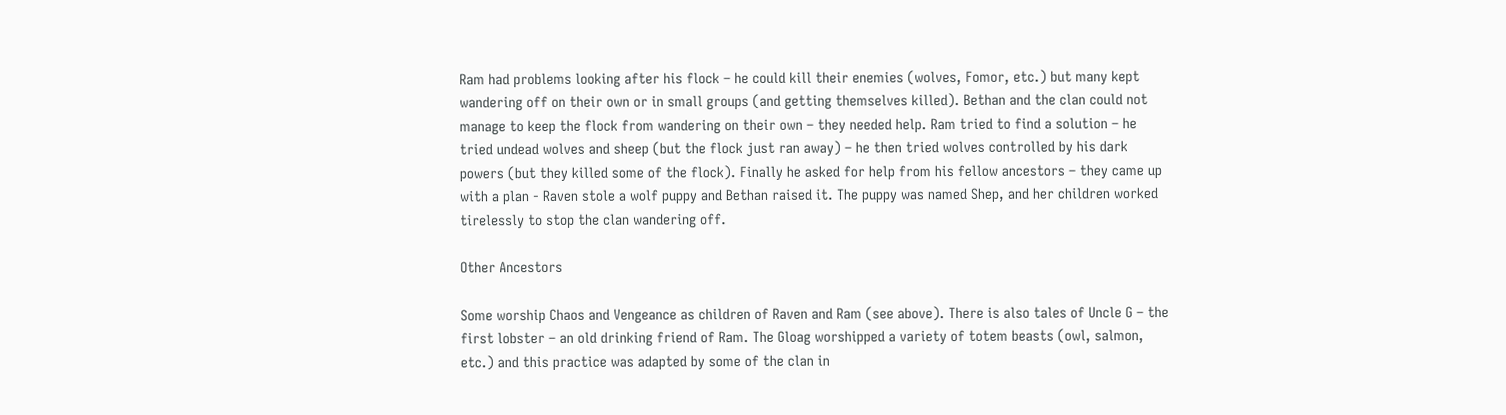Ram had problems looking after his flock – he could kill their enemies (wolves, Fomor, etc.) but many kept wandering off on their own or in small groups (and getting themselves killed). Bethan and the clan could not manage to keep the flock from wandering on their own – they needed help. Ram tried to find a solution – he tried undead wolves and sheep (but the flock just ran away) – he then tried wolves controlled by his dark powers (but they killed some of the flock). Finally he asked for help from his fellow ancestors – they came up with a plan - Raven stole a wolf puppy and Bethan raised it. The puppy was named Shep, and her children worked tirelessly to stop the clan wandering off.

Other Ancestors

Some worship Chaos and Vengeance as children of Raven and Ram (see above). There is also tales of Uncle G – the first lobster – an old drinking friend of Ram. The Gloag worshipped a variety of totem beasts (owl, salmon, etc.) and this practice was adapted by some of the clan in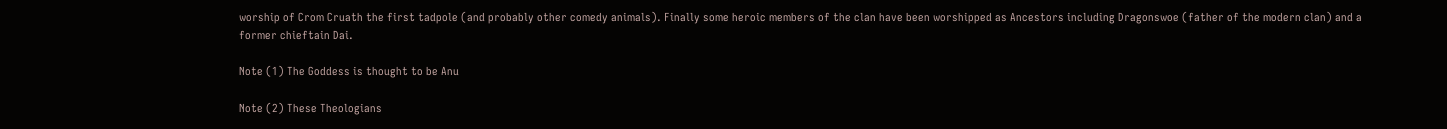worship of Crom Cruath the first tadpole (and probably other comedy animals). Finally some heroic members of the clan have been worshipped as Ancestors including Dragonswoe (father of the modern clan) and a former chieftain Dai.

Note (1) The Goddess is thought to be Anu

Note (2) These Theologians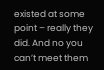existed at some point – really they did. And no you can’t meet them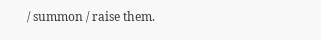/ summon / raise them.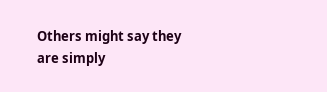Others might say they are simply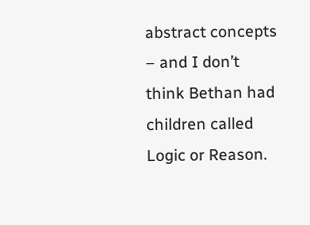abstract concepts – and I don’t think Bethan had children called Logic or Reason.